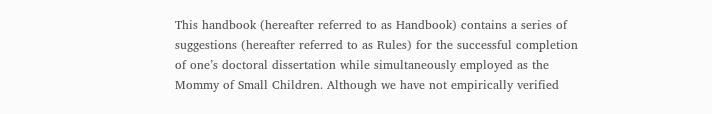This handbook (hereafter referred to as Handbook) contains a series of suggestions (hereafter referred to as Rules) for the successful completion of one’s doctoral dissertation while simultaneously employed as the Mommy of Small Children. Although we have not empirically verified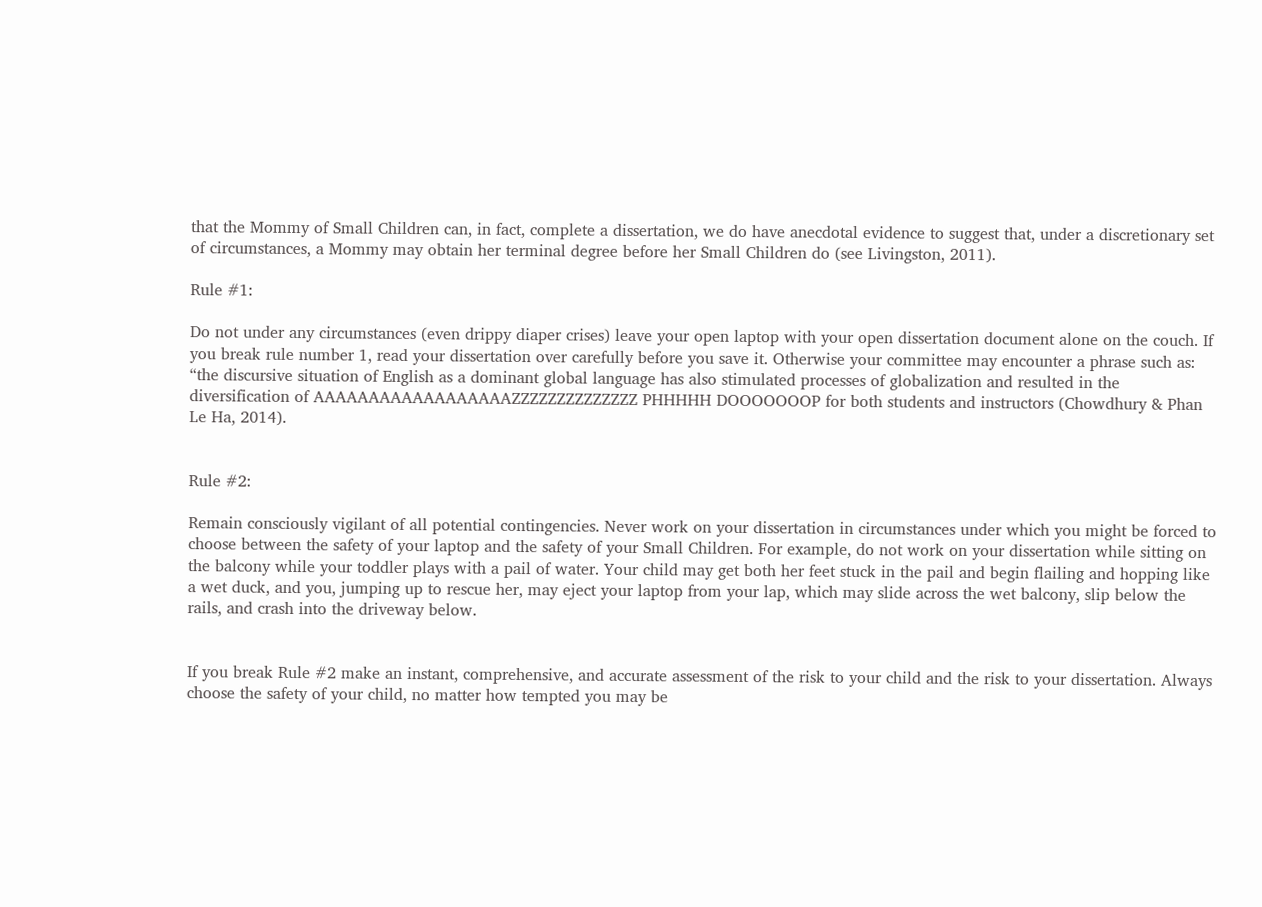that the Mommy of Small Children can, in fact, complete a dissertation, we do have anecdotal evidence to suggest that, under a discretionary set of circumstances, a Mommy may obtain her terminal degree before her Small Children do (see Livingston, 2011).

Rule #1:

Do not under any circumstances (even drippy diaper crises) leave your open laptop with your open dissertation document alone on the couch. If you break rule number 1, read your dissertation over carefully before you save it. Otherwise your committee may encounter a phrase such as: “the discursive situation of English as a dominant global language has also stimulated processes of globalization and resulted in the diversification of AAAAAAAAAAAAAAAAAAZZZZZZZZZZZZZZ PHHHHH DOOOOOOOP for both students and instructors (Chowdhury & Phan Le Ha, 2014).


Rule #2:

Remain consciously vigilant of all potential contingencies. Never work on your dissertation in circumstances under which you might be forced to choose between the safety of your laptop and the safety of your Small Children. For example, do not work on your dissertation while sitting on the balcony while your toddler plays with a pail of water. Your child may get both her feet stuck in the pail and begin flailing and hopping like a wet duck, and you, jumping up to rescue her, may eject your laptop from your lap, which may slide across the wet balcony, slip below the rails, and crash into the driveway below.


If you break Rule #2 make an instant, comprehensive, and accurate assessment of the risk to your child and the risk to your dissertation. Always choose the safety of your child, no matter how tempted you may be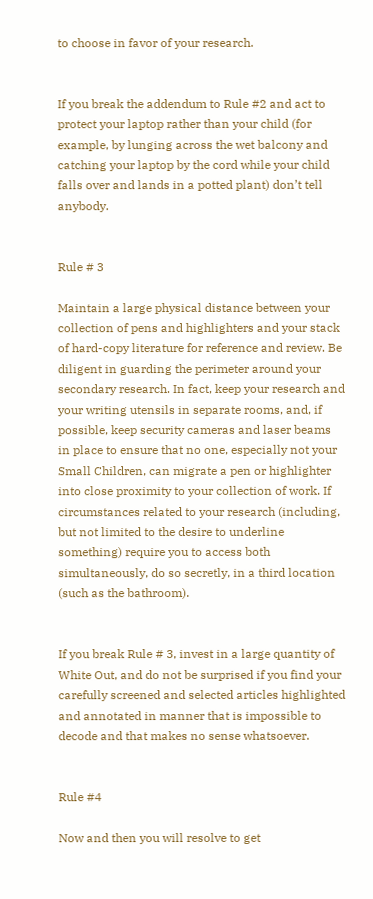to choose in favor of your research.


If you break the addendum to Rule #2 and act to protect your laptop rather than your child (for example, by lunging across the wet balcony and catching your laptop by the cord while your child falls over and lands in a potted plant) don’t tell anybody.


Rule # 3

Maintain a large physical distance between your collection of pens and highlighters and your stack of hard-copy literature for reference and review. Be diligent in guarding the perimeter around your secondary research. In fact, keep your research and your writing utensils in separate rooms, and, if possible, keep security cameras and laser beams in place to ensure that no one, especially not your Small Children, can migrate a pen or highlighter into close proximity to your collection of work. If circumstances related to your research (including, but not limited to the desire to underline something) require you to access both simultaneously, do so secretly, in a third location (such as the bathroom).


If you break Rule # 3, invest in a large quantity of White Out, and do not be surprised if you find your carefully screened and selected articles highlighted and annotated in manner that is impossible to decode and that makes no sense whatsoever.


Rule #4

Now and then you will resolve to get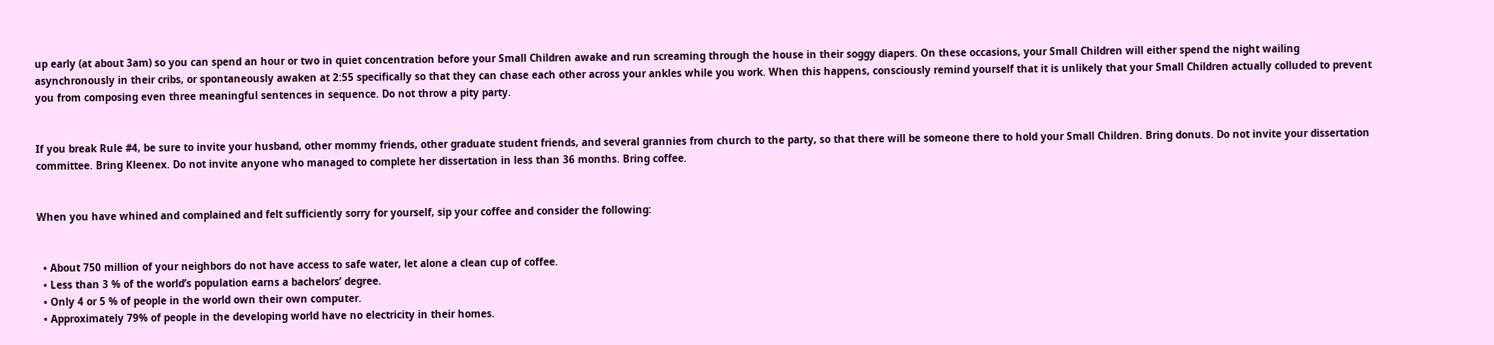up early (at about 3am) so you can spend an hour or two in quiet concentration before your Small Children awake and run screaming through the house in their soggy diapers. On these occasions, your Small Children will either spend the night wailing asynchronously in their cribs, or spontaneously awaken at 2:55 specifically so that they can chase each other across your ankles while you work. When this happens, consciously remind yourself that it is unlikely that your Small Children actually colluded to prevent you from composing even three meaningful sentences in sequence. Do not throw a pity party.


If you break Rule #4, be sure to invite your husband, other mommy friends, other graduate student friends, and several grannies from church to the party, so that there will be someone there to hold your Small Children. Bring donuts. Do not invite your dissertation committee. Bring Kleenex. Do not invite anyone who managed to complete her dissertation in less than 36 months. Bring coffee.


When you have whined and complained and felt sufficiently sorry for yourself, sip your coffee and consider the following:


  • About 750 million of your neighbors do not have access to safe water, let alone a clean cup of coffee.
  • Less than 3 % of the world’s population earns a bachelors’ degree.
  • Only 4 or 5 % of people in the world own their own computer.
  • Approximately 79% of people in the developing world have no electricity in their homes.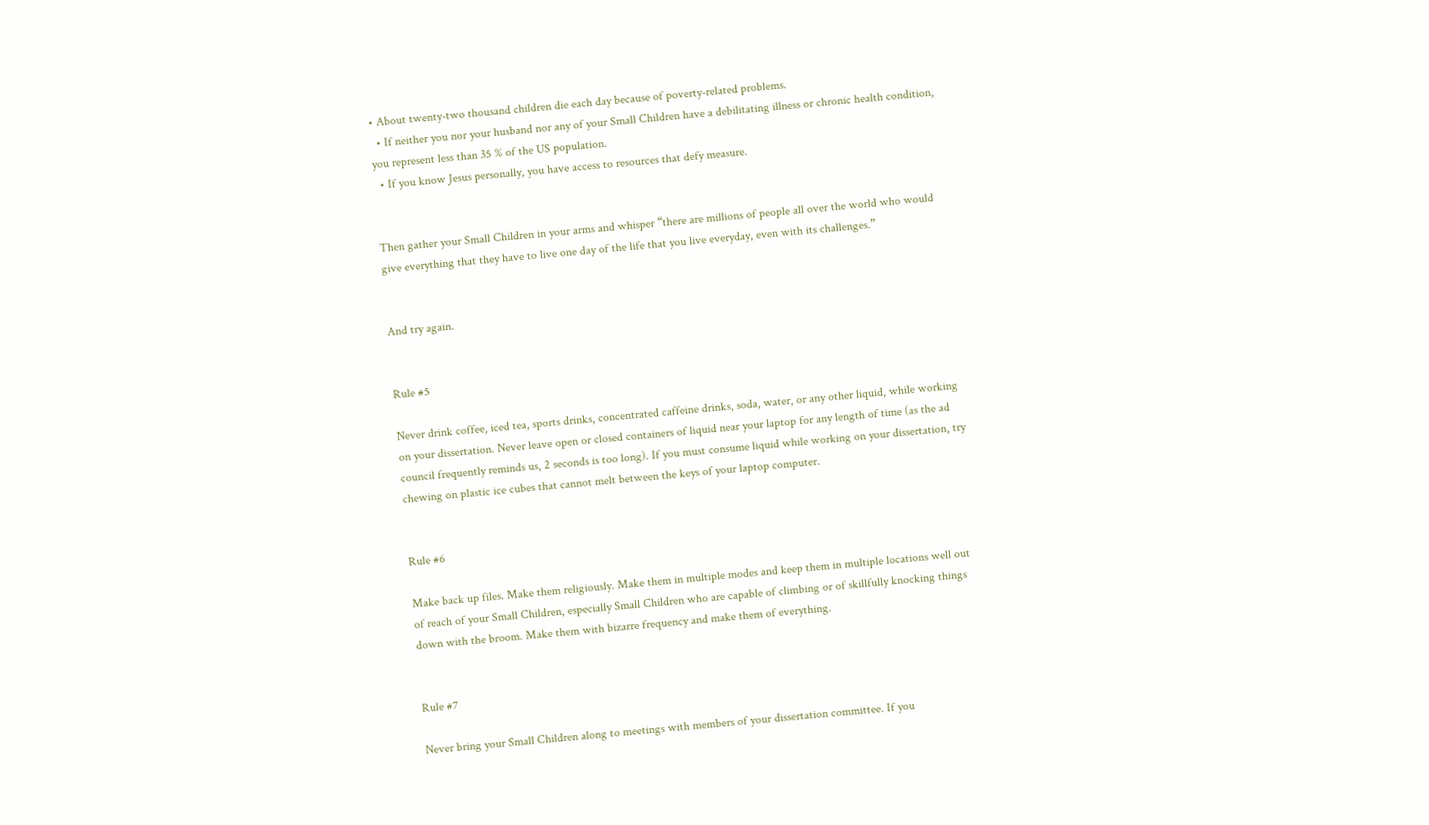• About twenty-two thousand children die each day because of poverty-related problems.
  • If neither you nor your husband nor any of your Small Children have a debilitating illness or chronic health condition, you represent less than 35 % of the US population.
  • If you know Jesus personally, you have access to resources that defy measure.


Then gather your Small Children in your arms and whisper “there are millions of people all over the world who would give everything that they have to live one day of the life that you live everyday, even with its challenges.”


And try again.


Rule #5

Never drink coffee, iced tea, sports drinks, concentrated caffeine drinks, soda, water, or any other liquid, while working on your dissertation. Never leave open or closed containers of liquid near your laptop for any length of time (as the ad council frequently reminds us, 2 seconds is too long). If you must consume liquid while working on your dissertation, try chewing on plastic ice cubes that cannot melt between the keys of your laptop computer.


Rule #6

Make back up files. Make them religiously. Make them in multiple modes and keep them in multiple locations well out of reach of your Small Children, especially Small Children who are capable of climbing or of skillfully knocking things down with the broom. Make them with bizarre frequency and make them of everything.


Rule #7

Never bring your Small Children along to meetings with members of your dissertation committee. If you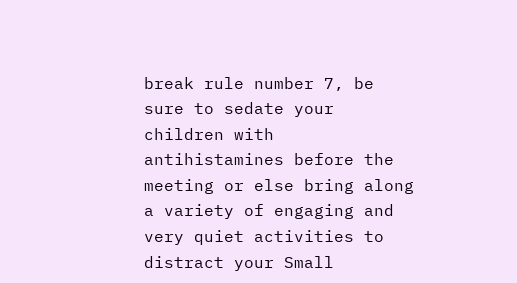break rule number 7, be sure to sedate your children with antihistamines before the meeting or else bring along a variety of engaging and very quiet activities to distract your Small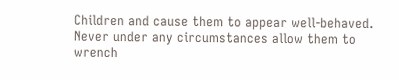Children and cause them to appear well-behaved. Never under any circumstances allow them to wrench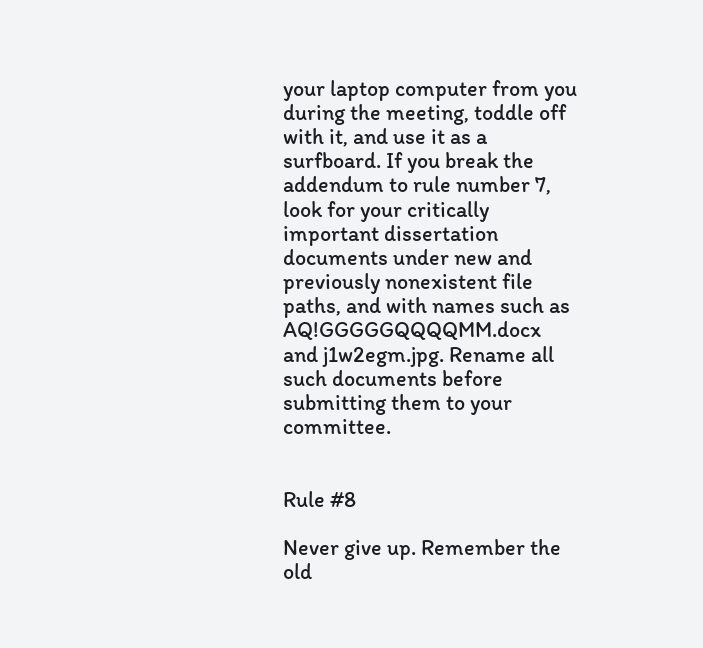your laptop computer from you during the meeting, toddle off with it, and use it as a surfboard. If you break the addendum to rule number 7, look for your critically important dissertation documents under new and previously nonexistent file paths, and with names such as AQ!GGGGGQQQQMM.docx and j1w2egm.jpg. Rename all such documents before submitting them to your committee.


Rule #8

Never give up. Remember the old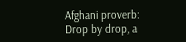Afghani proverb: Drop by drop, a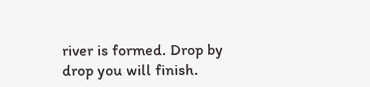river is formed. Drop by drop you will finish.